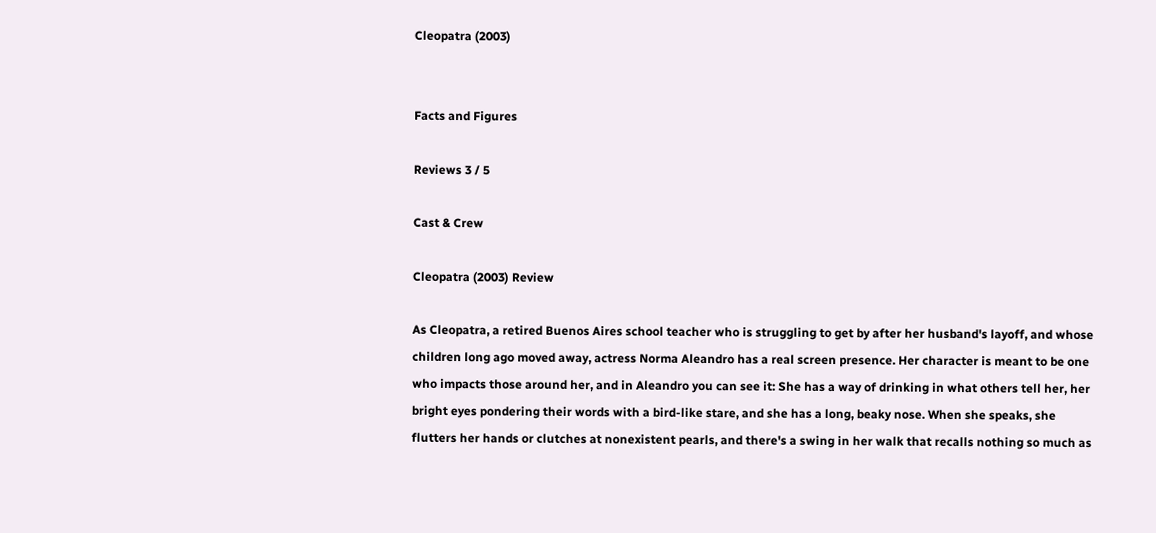Cleopatra (2003)


Facts and Figures

Reviews 3 / 5

Cast & Crew

Cleopatra (2003) Review

As Cleopatra, a retired Buenos Aires school teacher who is struggling to get by after her husband's layoff, and whose children long ago moved away, actress Norma Aleandro has a real screen presence. Her character is meant to be one who impacts those around her, and in Aleandro you can see it: She has a way of drinking in what others tell her, her bright eyes pondering their words with a bird-like stare, and she has a long, beaky nose. When she speaks, she flutters her hands or clutches at nonexistent pearls, and there's a swing in her walk that recalls nothing so much as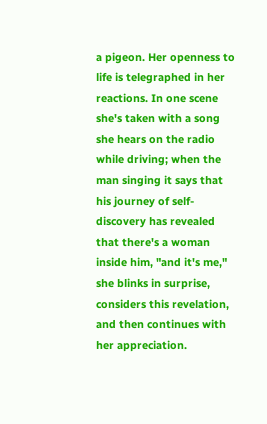a pigeon. Her openness to life is telegraphed in her reactions. In one scene she's taken with a song she hears on the radio while driving; when the man singing it says that his journey of self-discovery has revealed that there's a woman inside him, "and it's me," she blinks in surprise, considers this revelation, and then continues with her appreciation.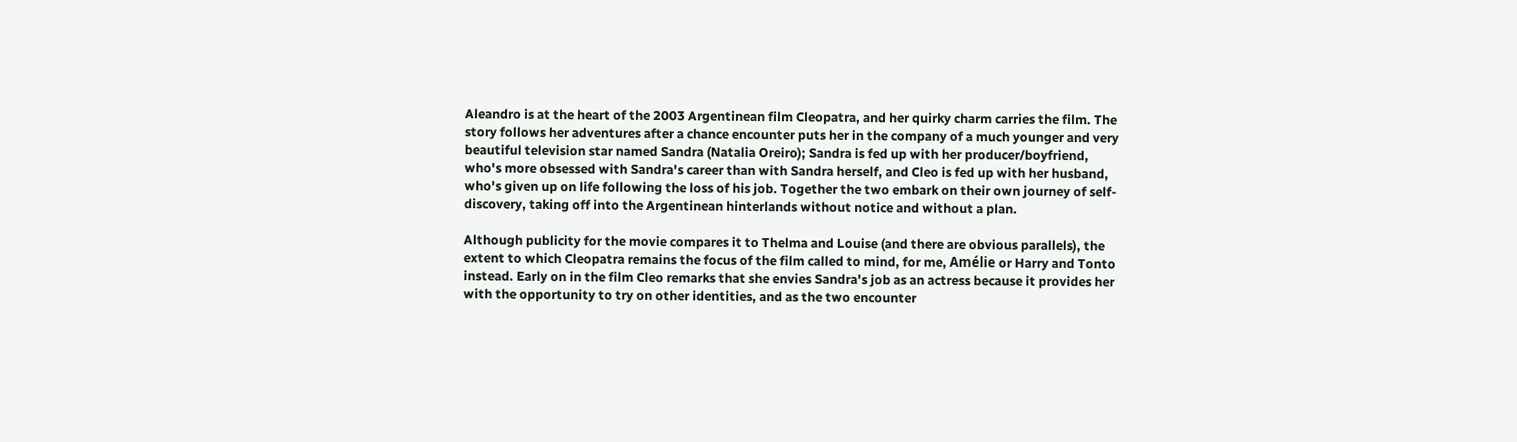Aleandro is at the heart of the 2003 Argentinean film Cleopatra, and her quirky charm carries the film. The story follows her adventures after a chance encounter puts her in the company of a much younger and very beautiful television star named Sandra (Natalia Oreiro); Sandra is fed up with her producer/boyfriend, who's more obsessed with Sandra's career than with Sandra herself, and Cleo is fed up with her husband, who's given up on life following the loss of his job. Together the two embark on their own journey of self-discovery, taking off into the Argentinean hinterlands without notice and without a plan.

Although publicity for the movie compares it to Thelma and Louise (and there are obvious parallels), the extent to which Cleopatra remains the focus of the film called to mind, for me, Amélie or Harry and Tonto instead. Early on in the film Cleo remarks that she envies Sandra's job as an actress because it provides her with the opportunity to try on other identities, and as the two encounter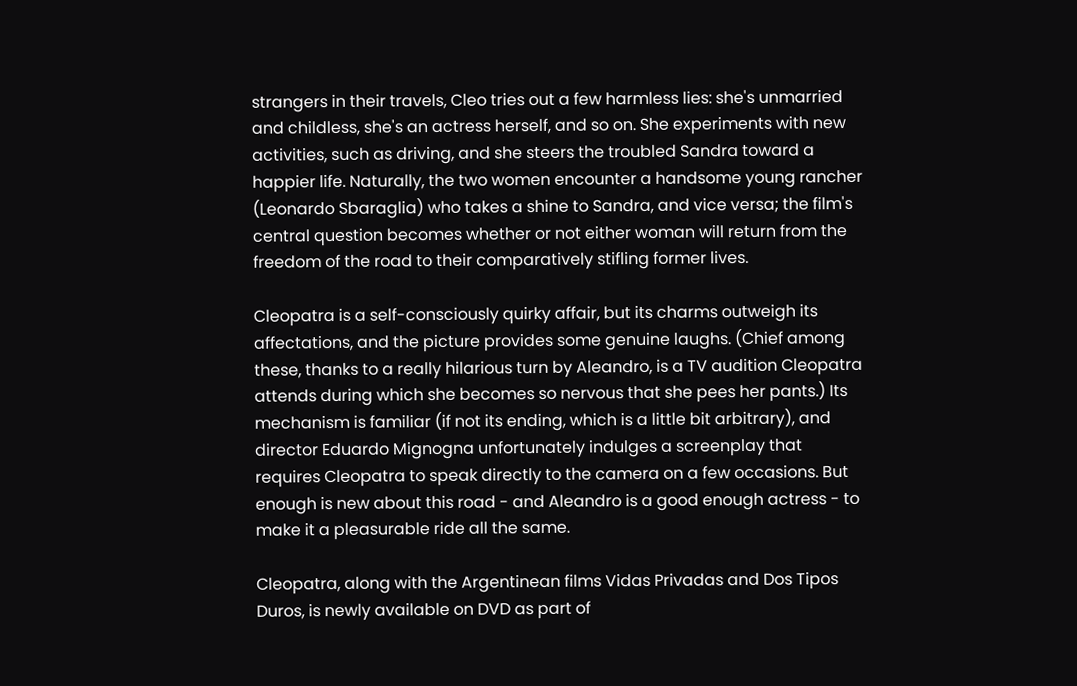strangers in their travels, Cleo tries out a few harmless lies: she's unmarried and childless, she's an actress herself, and so on. She experiments with new activities, such as driving, and she steers the troubled Sandra toward a happier life. Naturally, the two women encounter a handsome young rancher (Leonardo Sbaraglia) who takes a shine to Sandra, and vice versa; the film's central question becomes whether or not either woman will return from the freedom of the road to their comparatively stifling former lives.

Cleopatra is a self-consciously quirky affair, but its charms outweigh its affectations, and the picture provides some genuine laughs. (Chief among these, thanks to a really hilarious turn by Aleandro, is a TV audition Cleopatra attends during which she becomes so nervous that she pees her pants.) Its mechanism is familiar (if not its ending, which is a little bit arbitrary), and director Eduardo Mignogna unfortunately indulges a screenplay that requires Cleopatra to speak directly to the camera on a few occasions. But enough is new about this road - and Aleandro is a good enough actress - to make it a pleasurable ride all the same.

Cleopatra, along with the Argentinean films Vidas Privadas and Dos Tipos Duros, is newly available on DVD as part of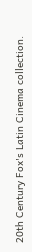20th Century Fox's Latin Cinema collection.